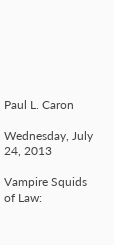Paul L. Caron

Wednesday, July 24, 2013

Vampire Squids of Law: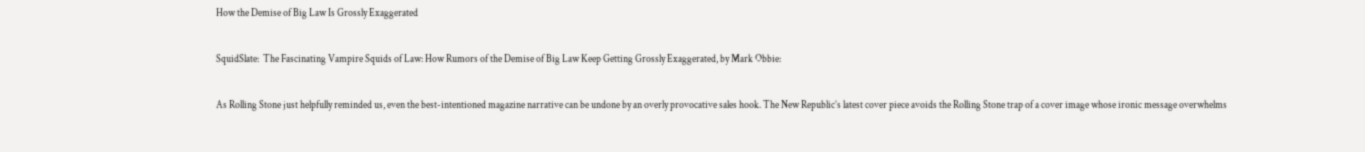How the Demise of Big Law Is Grossly Exaggerated

SquidSlate:  The Fascinating Vampire Squids of Law: How Rumors of the Demise of Big Law Keep Getting Grossly Exaggerated, by Mark Obbie:

As Rolling Stone just helpfully reminded us, even the best-intentioned magazine narrative can be undone by an overly provocative sales hook. The New Republic’s latest cover piece avoids the Rolling Stone trap of a cover image whose ironic message overwhelms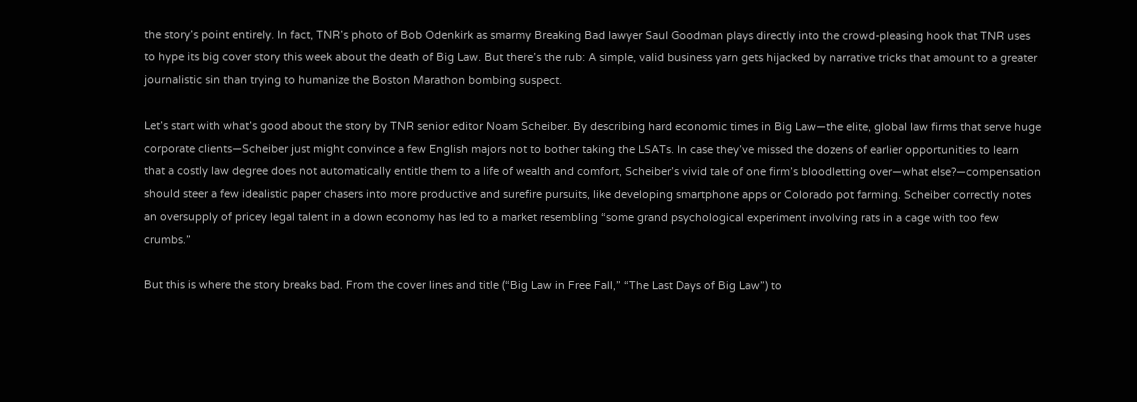the story’s point entirely. In fact, TNR’s photo of Bob Odenkirk as smarmy Breaking Bad lawyer Saul Goodman plays directly into the crowd-pleasing hook that TNR uses to hype its big cover story this week about the death of Big Law. But there’s the rub: A simple, valid business yarn gets hijacked by narrative tricks that amount to a greater journalistic sin than trying to humanize the Boston Marathon bombing suspect.

Let’s start with what’s good about the story by TNR senior editor Noam Scheiber. By describing hard economic times in Big Law—the elite, global law firms that serve huge corporate clients—Scheiber just might convince a few English majors not to bother taking the LSATs. In case they’ve missed the dozens of earlier opportunities to learn that a costly law degree does not automatically entitle them to a life of wealth and comfort, Scheiber’s vivid tale of one firm’s bloodletting over—what else?—compensation should steer a few idealistic paper chasers into more productive and surefire pursuits, like developing smartphone apps or Colorado pot farming. Scheiber correctly notes an oversupply of pricey legal talent in a down economy has led to a market resembling “some grand psychological experiment involving rats in a cage with too few crumbs.”

But this is where the story breaks bad. From the cover lines and title (“Big Law in Free Fall,” “The Last Days of Big Law”) to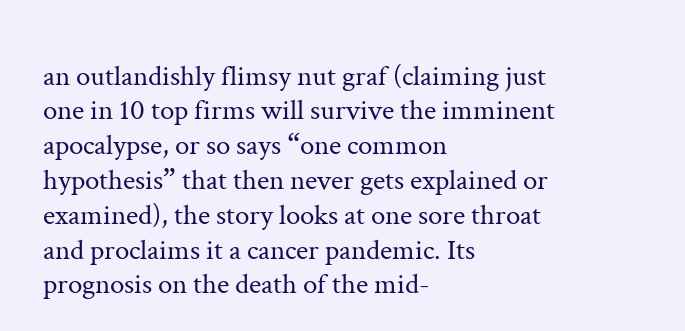an outlandishly flimsy nut graf (claiming just one in 10 top firms will survive the imminent apocalypse, or so says “one common hypothesis” that then never gets explained or examined), the story looks at one sore throat and proclaims it a cancer pandemic. Its prognosis on the death of the mid-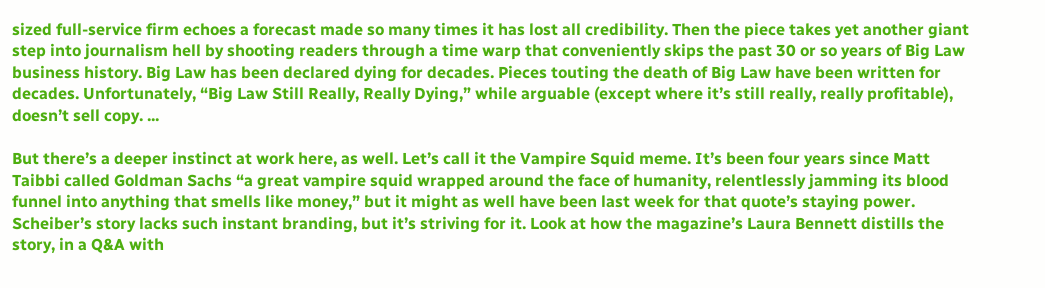sized full-service firm echoes a forecast made so many times it has lost all credibility. Then the piece takes yet another giant step into journalism hell by shooting readers through a time warp that conveniently skips the past 30 or so years of Big Law business history. Big Law has been declared dying for decades. Pieces touting the death of Big Law have been written for decades. Unfortunately, “Big Law Still Really, Really Dying,” while arguable (except where it’s still really, really profitable), doesn’t sell copy. ...

But there’s a deeper instinct at work here, as well. Let’s call it the Vampire Squid meme. It’s been four years since Matt Taibbi called Goldman Sachs “a great vampire squid wrapped around the face of humanity, relentlessly jamming its blood funnel into anything that smells like money,” but it might as well have been last week for that quote’s staying power. Scheiber’s story lacks such instant branding, but it’s striving for it. Look at how the magazine’s Laura Bennett distills the story, in a Q&A with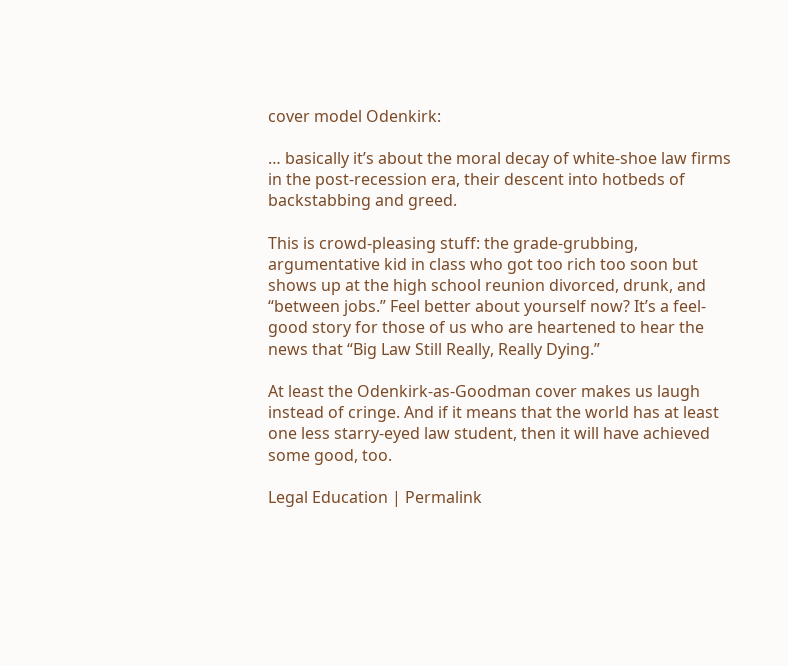cover model Odenkirk:

… basically it’s about the moral decay of white-shoe law firms in the post-recession era, their descent into hotbeds of backstabbing and greed.

This is crowd-pleasing stuff: the grade-grubbing, argumentative kid in class who got too rich too soon but shows up at the high school reunion divorced, drunk, and “between jobs.” Feel better about yourself now? It’s a feel-good story for those of us who are heartened to hear the news that “Big Law Still Really, Really Dying.”

At least the Odenkirk-as-Goodman cover makes us laugh instead of cringe. And if it means that the world has at least one less starry-eyed law student, then it will have achieved some good, too.

Legal Education | Permalink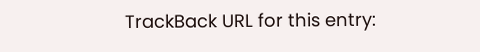TrackBack URL for this entry: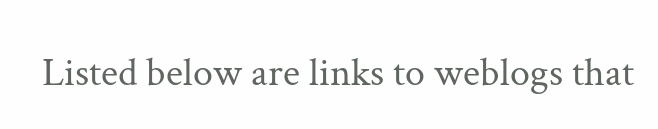Listed below are links to weblogs that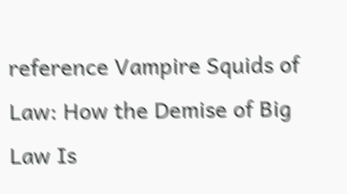reference Vampire Squids of Law: How the Demise of Big Law Is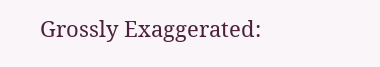Grossly Exaggerated: